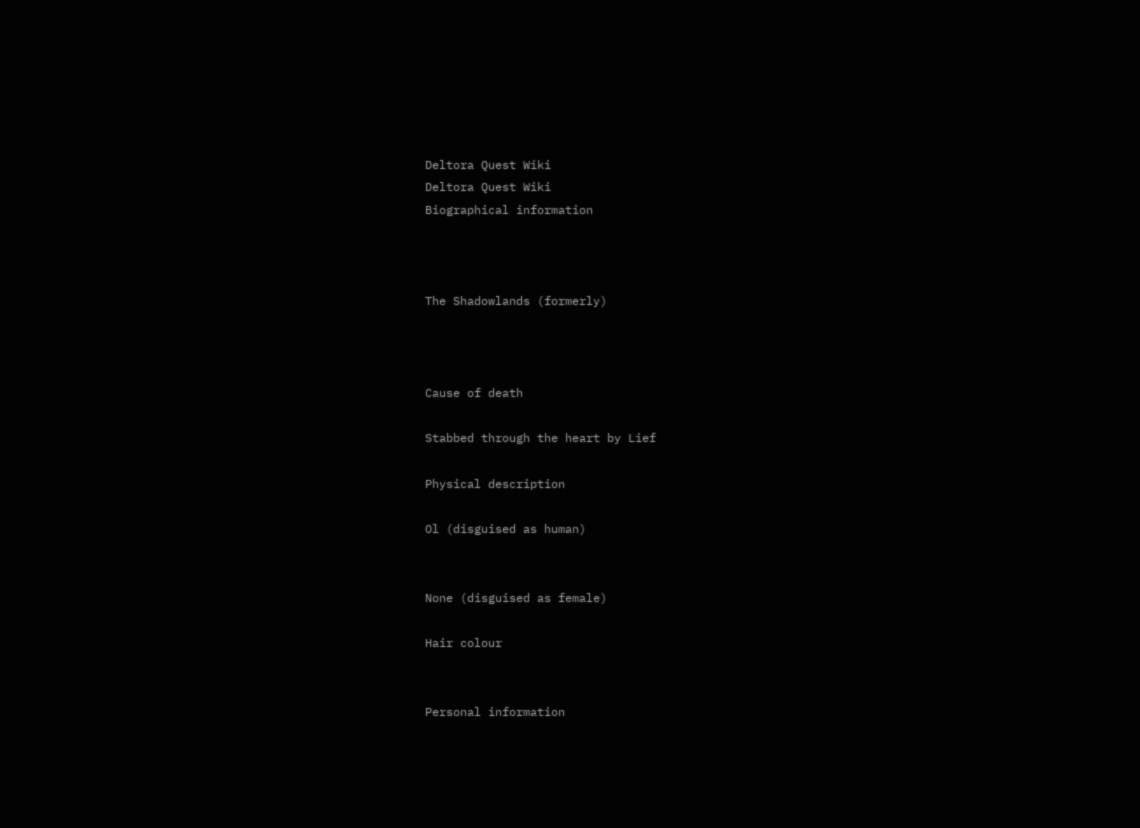Deltora Quest Wiki
Deltora Quest Wiki
Biographical information



The Shadowlands (formerly)



Cause of death

Stabbed through the heart by Lief

Physical description

Ol (disguised as human)


None (disguised as female)

Hair colour


Personal information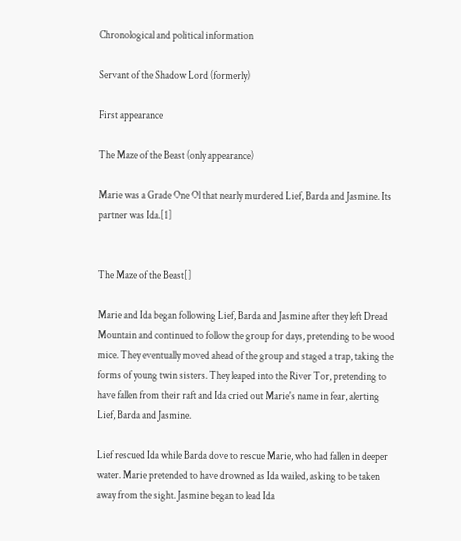Chronological and political information

Servant of the Shadow Lord (formerly)

First appearance

The Maze of the Beast (only appearance)

Marie was a Grade One Ol that nearly murdered Lief, Barda and Jasmine. Its partner was Ida.[1]


The Maze of the Beast[]

Marie and Ida began following Lief, Barda and Jasmine after they left Dread Mountain and continued to follow the group for days, pretending to be wood mice. They eventually moved ahead of the group and staged a trap, taking the forms of young twin sisters. They leaped into the River Tor, pretending to have fallen from their raft and Ida cried out Marie's name in fear, alerting Lief, Barda and Jasmine.

Lief rescued Ida while Barda dove to rescue Marie, who had fallen in deeper water. Marie pretended to have drowned as Ida wailed, asking to be taken away from the sight. Jasmine began to lead Ida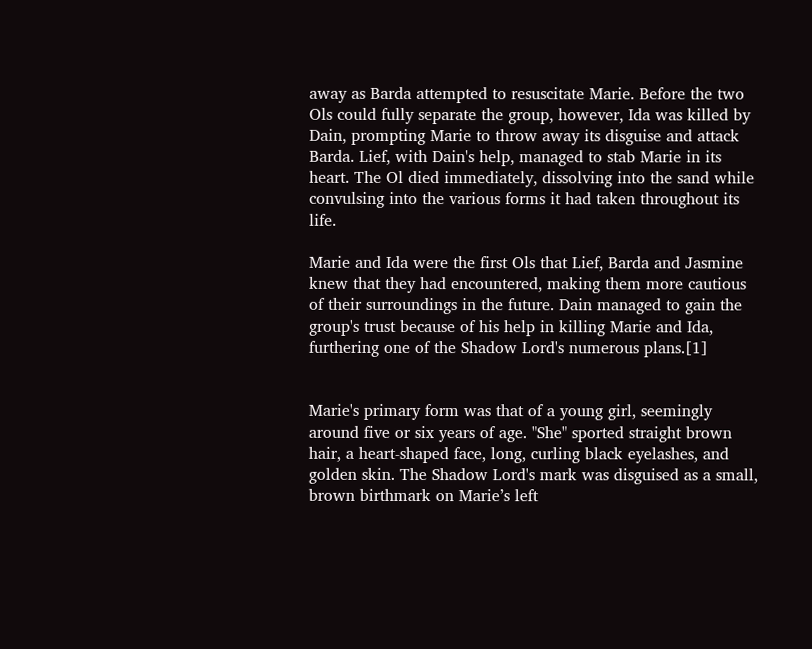away as Barda attempted to resuscitate Marie. Before the two Ols could fully separate the group, however, Ida was killed by Dain, prompting Marie to throw away its disguise and attack Barda. Lief, with Dain's help, managed to stab Marie in its heart. The Ol died immediately, dissolving into the sand while convulsing into the various forms it had taken throughout its life.

Marie and Ida were the first Ols that Lief, Barda and Jasmine knew that they had encountered, making them more cautious of their surroundings in the future. Dain managed to gain the group's trust because of his help in killing Marie and Ida, furthering one of the Shadow Lord's numerous plans.[1]


Marie's primary form was that of a young girl, seemingly around five or six years of age. "She" sported straight brown hair, a heart-shaped face, long, curling black eyelashes, and golden skin. The Shadow Lord's mark was disguised as a small, brown birthmark on Marie’s left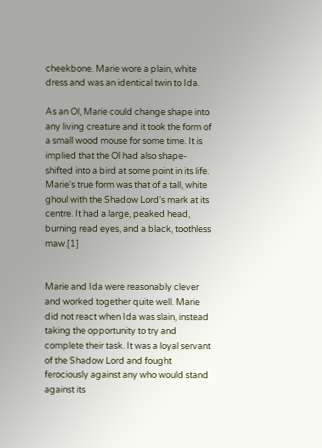cheekbone. Marie wore a plain, white dress and was an identical twin to Ida.

As an Ol, Marie could change shape into any living creature and it took the form of a small wood mouse for some time. It is implied that the Ol had also shape-shifted into a bird at some point in its life. Marie's true form was that of a tall, white ghoul with the Shadow Lord's mark at its centre. It had a large, peaked head, burning read eyes, and a black, toothless maw.[1]


Marie and Ida were reasonably clever and worked together quite well. Marie did not react when Ida was slain, instead taking the opportunity to try and complete their task. It was a loyal servant of the Shadow Lord and fought ferociously against any who would stand against its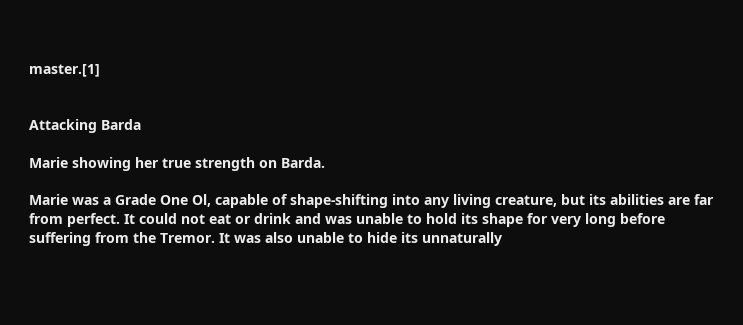master.[1]


Attacking Barda

Marie showing her true strength on Barda.

Marie was a Grade One Ol, capable of shape-shifting into any living creature, but its abilities are far from perfect. It could not eat or drink and was unable to hold its shape for very long before suffering from the Tremor. It was also unable to hide its unnaturally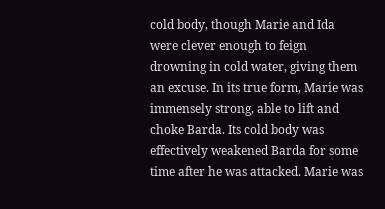cold body, though Marie and Ida were clever enough to feign drowning in cold water, giving them an excuse. In its true form, Marie was immensely strong, able to lift and choke Barda. Its cold body was effectively weakened Barda for some time after he was attacked. Marie was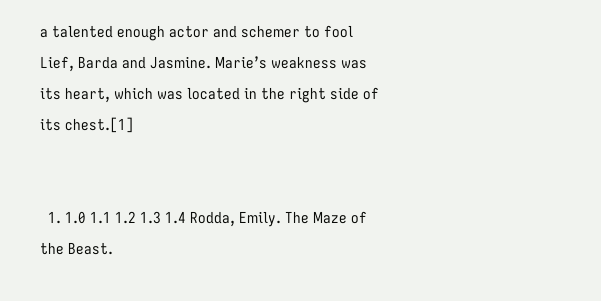a talented enough actor and schemer to fool Lief, Barda and Jasmine. Marie’s weakness was its heart, which was located in the right side of its chest.[1]


  1. 1.0 1.1 1.2 1.3 1.4 Rodda, Emily. The Maze of the Beast.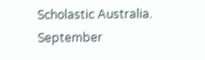Scholastic Australia. September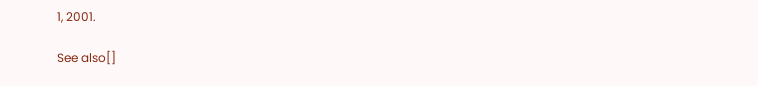1, 2001.

See also[]